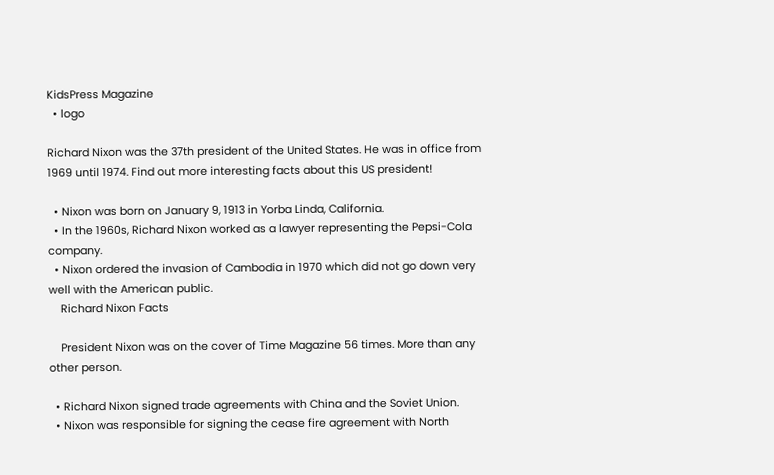KidsPress Magazine
  • logo

Richard Nixon was the 37th president of the United States. He was in office from 1969 until 1974. Find out more interesting facts about this US president!

  • Nixon was born on January 9, 1913 in Yorba Linda, California.
  • In the 1960s, Richard Nixon worked as a lawyer representing the Pepsi-Cola company.
  • Nixon ordered the invasion of Cambodia in 1970 which did not go down very well with the American public.
    Richard Nixon Facts

    President Nixon was on the cover of Time Magazine 56 times. More than any other person.

  • Richard Nixon signed trade agreements with China and the Soviet Union.
  • Nixon was responsible for signing the cease fire agreement with North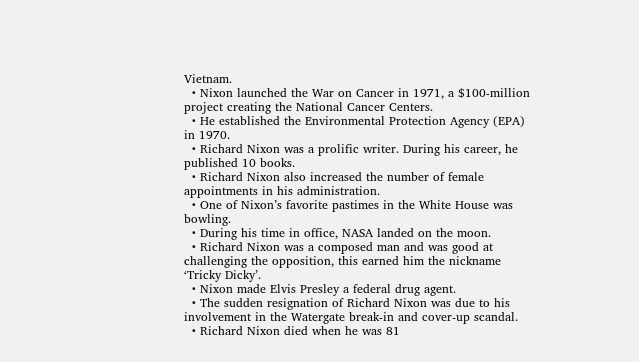Vietnam.
  • Nixon launched the War on Cancer in 1971, a $100-million project creating the National Cancer Centers.
  • He established the Environmental Protection Agency (EPA) in 1970.
  • Richard Nixon was a prolific writer. During his career, he published 10 books.
  • Richard Nixon also increased the number of female appointments in his administration.
  • One of Nixon’s favorite pastimes in the White House was bowling.
  • During his time in office, NASA landed on the moon.
  • Richard Nixon was a composed man and was good at challenging the opposition, this earned him the nickname ‘Tricky Dicky’.
  • Nixon made Elvis Presley a federal drug agent.
  • The sudden resignation of Richard Nixon was due to his involvement in the Watergate break-in and cover-up scandal.
  • Richard Nixon died when he was 81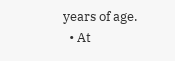years of age.
  • At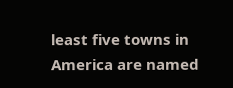least five towns in America are named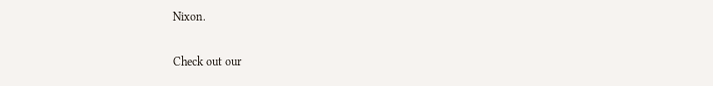Nixon.

Check out our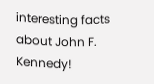interesting facts about John F. Kennedy!